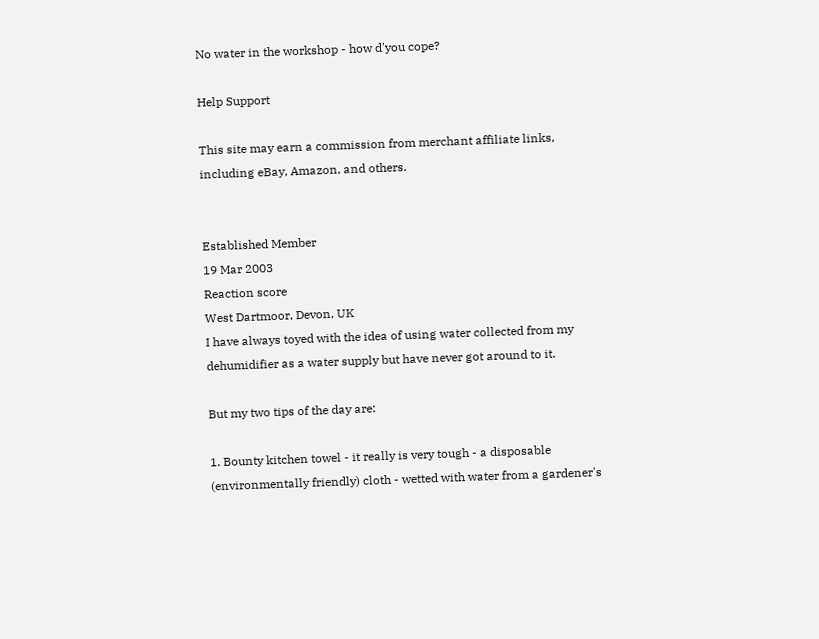No water in the workshop - how d'you cope?

Help Support

This site may earn a commission from merchant affiliate links, including eBay, Amazon, and others.


Established Member
19 Mar 2003
Reaction score
West Dartmoor, Devon, UK
I have always toyed with the idea of using water collected from my dehumidifier as a water supply but have never got around to it.

But my two tips of the day are:

1. Bounty kitchen towel - it really is very tough - a disposable (environmentally friendly) cloth - wetted with water from a gardener's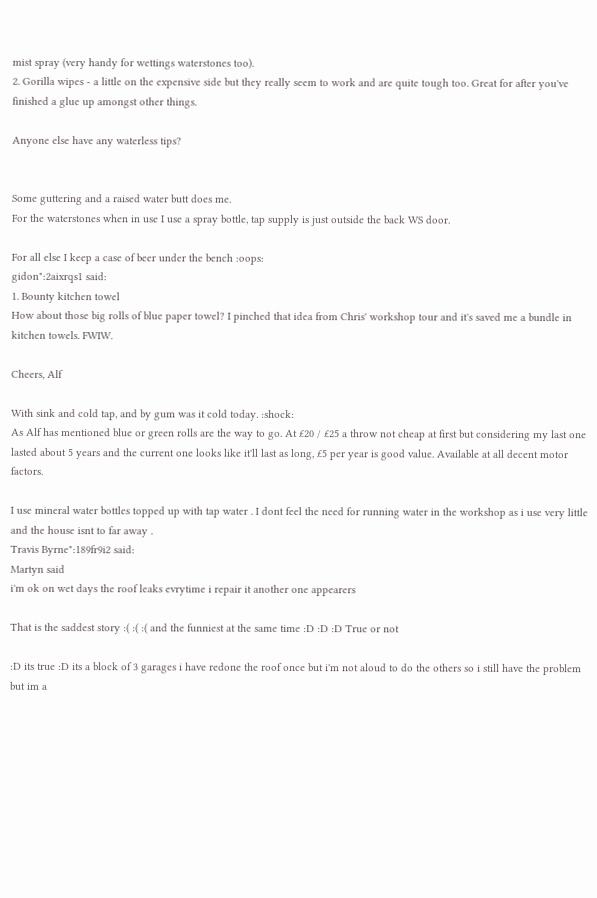mist spray (very handy for wettings waterstones too).
2. Gorilla wipes - a little on the expensive side but they really seem to work and are quite tough too. Great for after you've finished a glue up amongst other things.

Anyone else have any waterless tips?


Some guttering and a raised water butt does me.
For the waterstones when in use I use a spray bottle, tap supply is just outside the back WS door.

For all else I keep a case of beer under the bench :oops:
gidon":2aixrqs1 said:
1. Bounty kitchen towel
How about those big rolls of blue paper towel? I pinched that idea from Chris' workshop tour and it's saved me a bundle in kitchen towels. FWIW.

Cheers, Alf

With sink and cold tap, and by gum was it cold today. :shock:
As Alf has mentioned blue or green rolls are the way to go. At £20 / £25 a throw not cheap at first but considering my last one lasted about 5 years and the current one looks like it'll last as long, £5 per year is good value. Available at all decent motor factors.

I use mineral water bottles topped up with tap water . I dont feel the need for running water in the workshop as i use very little and the house isnt to far away .
Travis Byrne":189fr9i2 said:
Martyn said
i'm ok on wet days the roof leaks evrytime i repair it another one appearers

That is the saddest story :( :( :( and the funniest at the same time :D :D :D True or not

:D its true :D its a block of 3 garages i have redone the roof once but i'm not aloud to do the others so i still have the problem but im a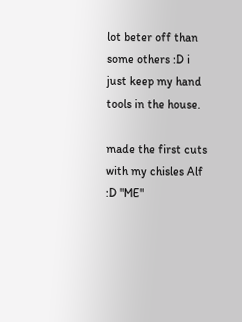lot beter off than some others :D i just keep my hand tools in the house.

made the first cuts with my chisles Alf :D "ME"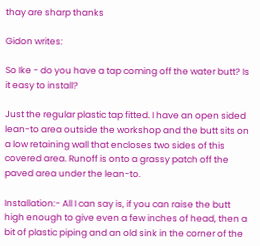thay are sharp thanks

Gidon writes:

So Ike - do you have a tap coming off the water butt? Is it easy to install?

Just the regular plastic tap fitted. I have an open sided lean-to area outside the workshop and the butt sits on a low retaining wall that encloses two sides of this covered area. Runoff is onto a grassy patch off the paved area under the lean-to.

Installation:- All I can say is, if you can raise the butt high enough to give even a few inches of head, then a bit of plastic piping and an old sink in the corner of the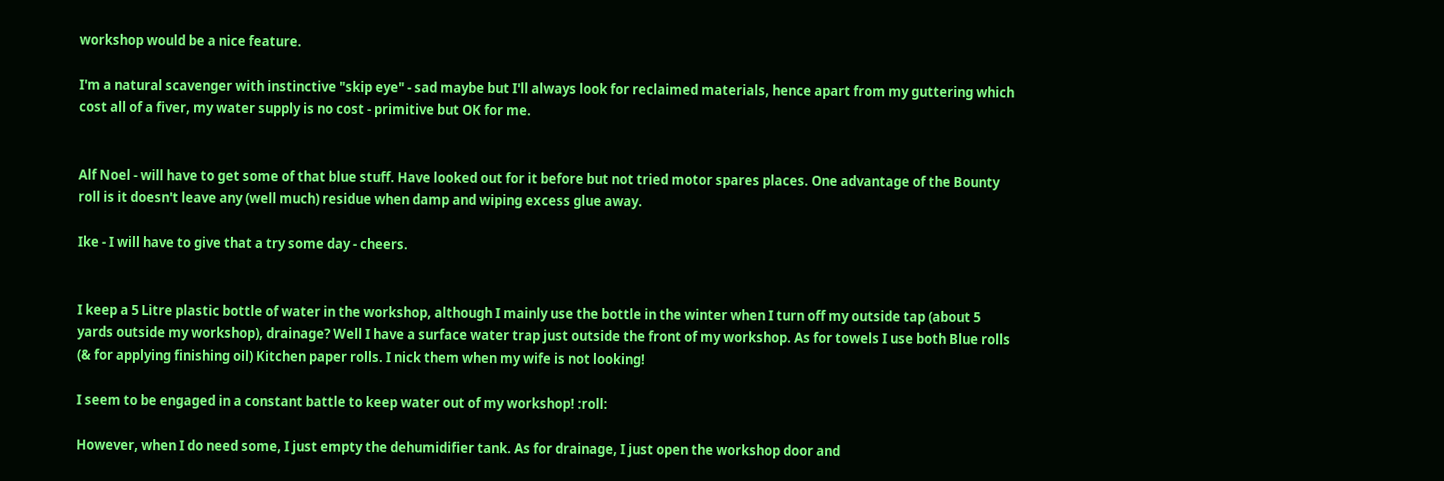workshop would be a nice feature.

I'm a natural scavenger with instinctive "skip eye" - sad maybe but I'll always look for reclaimed materials, hence apart from my guttering which cost all of a fiver, my water supply is no cost - primitive but OK for me.


Alf Noel - will have to get some of that blue stuff. Have looked out for it before but not tried motor spares places. One advantage of the Bounty roll is it doesn't leave any (well much) residue when damp and wiping excess glue away.

Ike - I will have to give that a try some day - cheers.


I keep a 5 Litre plastic bottle of water in the workshop, although I mainly use the bottle in the winter when I turn off my outside tap (about 5 yards outside my workshop), drainage? Well I have a surface water trap just outside the front of my workshop. As for towels I use both Blue rolls (& for applying finishing oil) Kitchen paper rolls. I nick them when my wife is not looking!

I seem to be engaged in a constant battle to keep water out of my workshop! :roll:

However, when I do need some, I just empty the dehumidifier tank. As for drainage, I just open the workshop door and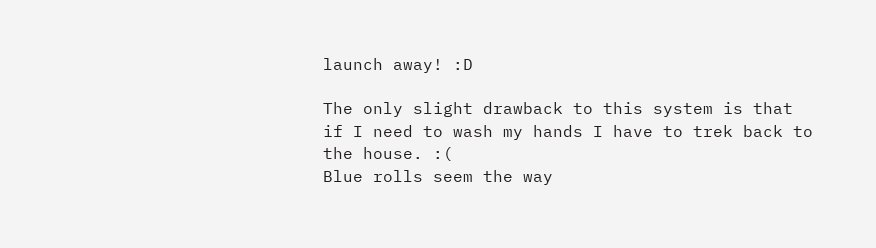launch away! :D

The only slight drawback to this system is that if I need to wash my hands I have to trek back to the house. :(
Blue rolls seem the way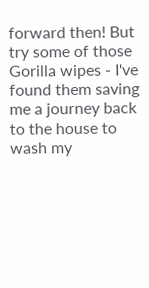forward then! But try some of those Gorilla wipes - I've found them saving me a journey back to the house to wash my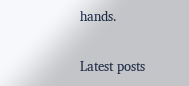hands.

Latest posts